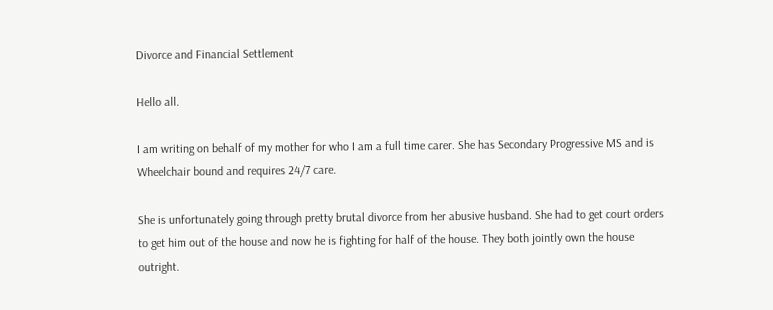Divorce and Financial Settlement

Hello all.

I am writing on behalf of my mother for who I am a full time carer. She has Secondary Progressive MS and is Wheelchair bound and requires 24/7 care.

She is unfortunately going through pretty brutal divorce from her abusive husband. She had to get court orders to get him out of the house and now he is fighting for half of the house. They both jointly own the house outright.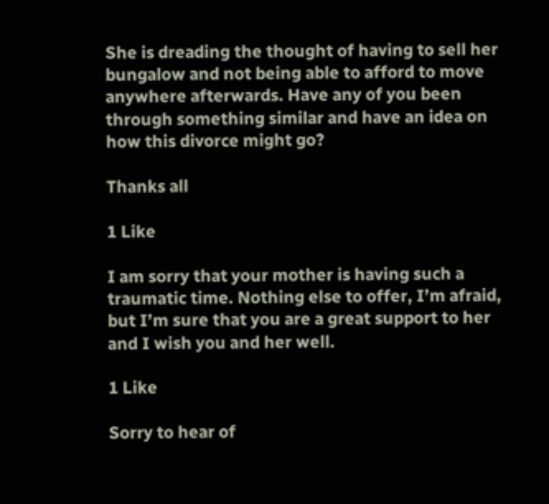She is dreading the thought of having to sell her bungalow and not being able to afford to move anywhere afterwards. Have any of you been through something similar and have an idea on how this divorce might go?

Thanks all

1 Like

I am sorry that your mother is having such a traumatic time. Nothing else to offer, I’m afraid, but I’m sure that you are a great support to her and I wish you and her well.

1 Like

Sorry to hear of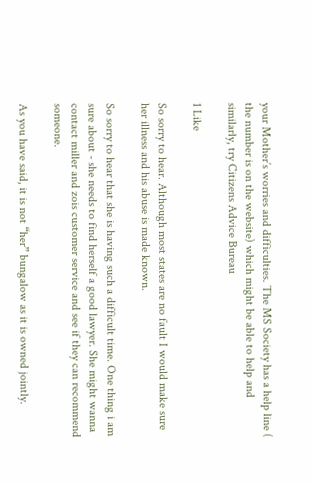your Mother’s worries and difficulties. The MS Society has a help line ( the number is on the website) which might be able to help and similarly, try Citizens Advice Bureau

1 Like

So sorry to hear. Although most states are no fault I would make sure her illness and his abuse is made known.

So sorry to hear that she is having such a difficult time. One thing i am sure about - she needs to find herself a good lawyer. She might wanna contact miller and zois customer service and see if they can recommend someone.

As you have said, it is not “her” bungalow as it is owned jointly.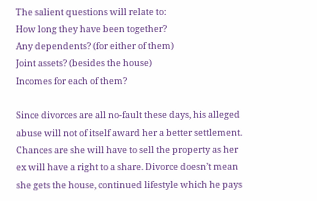The salient questions will relate to:
How long they have been together?
Any dependents? (for either of them)
Joint assets? (besides the house)
Incomes for each of them?

Since divorces are all no-fault these days, his alleged abuse will not of itself award her a better settlement.
Chances are she will have to sell the property as her ex will have a right to a share. Divorce doesn’t mean she gets the house, continued lifestyle which he pays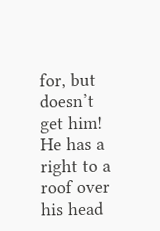for, but doesn’t get him! He has a right to a roof over his head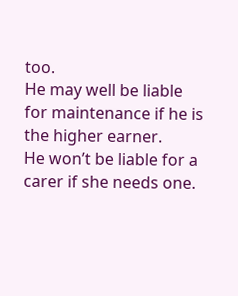too.
He may well be liable for maintenance if he is the higher earner.
He won’t be liable for a carer if she needs one.